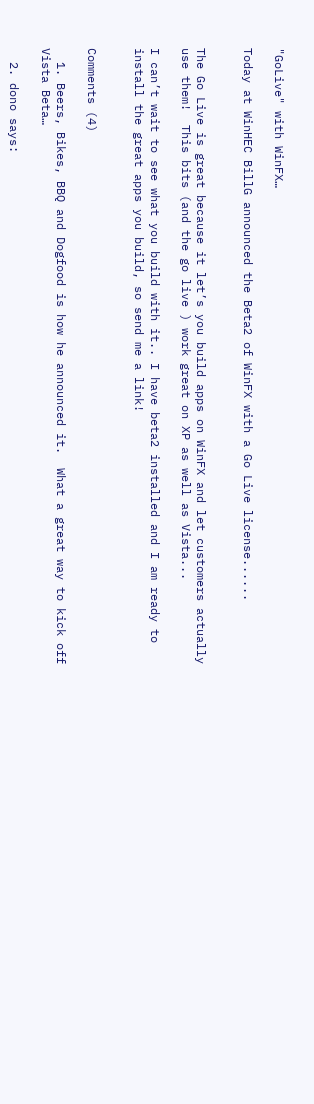"GoLive" with WinFX…

Today at WinHEC BillG announced the Beta2 of WinFX with a Go Live license......


The Go Live is great because it let’s you build apps on WinFX and let customers actually use them!  This bits (and the go live ) work great on XP as well as Vista...

I can’t wait to see what you build with it.. I have beta2 installed and I am ready to install the great apps you build, so send me a link!


Comments (4)

  1. Beers, Bikes, BBQ and Dogfood is how he announced it.  What a great way to kick off Vista Beta…

  2. dono says: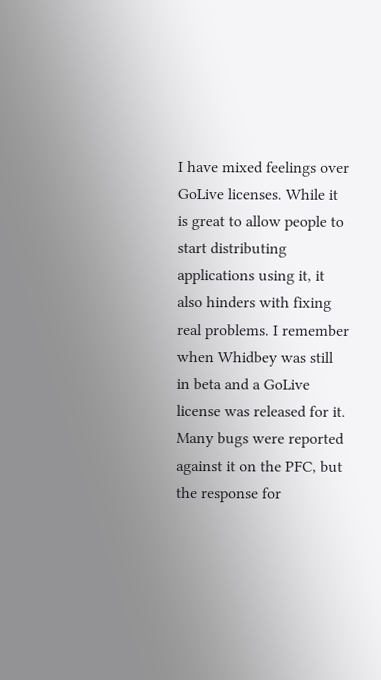I have mixed feelings over GoLive licenses. While it is great to allow people to start distributing applications using it, it also hinders with fixing real problems. I remember when Whidbey was still in beta and a GoLive license was released for it. Many bugs were reported against it on the PFC, but the response for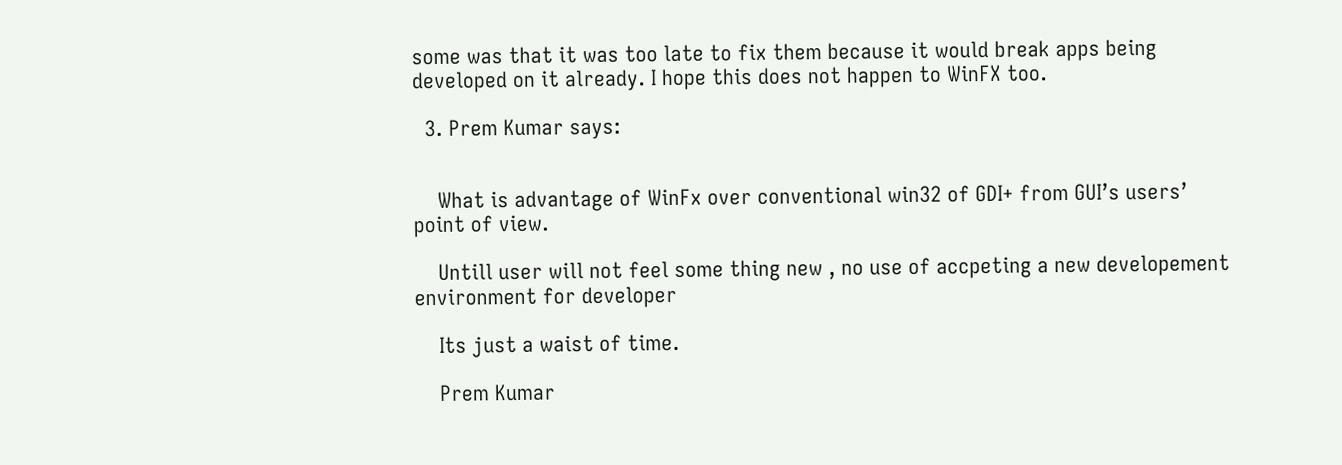some was that it was too late to fix them because it would break apps being developed on it already. I hope this does not happen to WinFX too.

  3. Prem Kumar says:


    What is advantage of WinFx over conventional win32 of GDI+ from GUI’s users’ point of view.

    Untill user will not feel some thing new , no use of accpeting a new developement environment for developer

    Its just a waist of time.

    Prem Kumar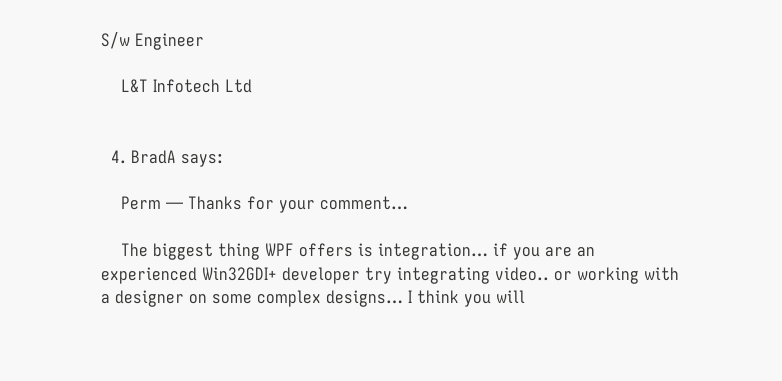S/w Engineer

    L&T Infotech Ltd


  4. BradA says:

    Perm — Thanks for your comment…

    The biggest thing WPF offers is integration… if you are an experienced Win32GDI+ developer try integrating video.. or working with a designer on some complex designs… I think you will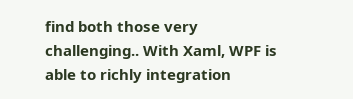find both those very challenging.. With Xaml, WPF is able to richly integration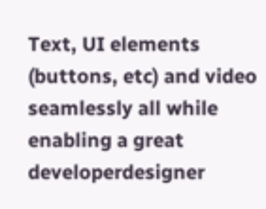Text, UI elements (buttons, etc) and video seamlessly all while enabling a great developerdesigner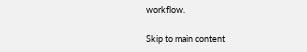workflow.

Skip to main content